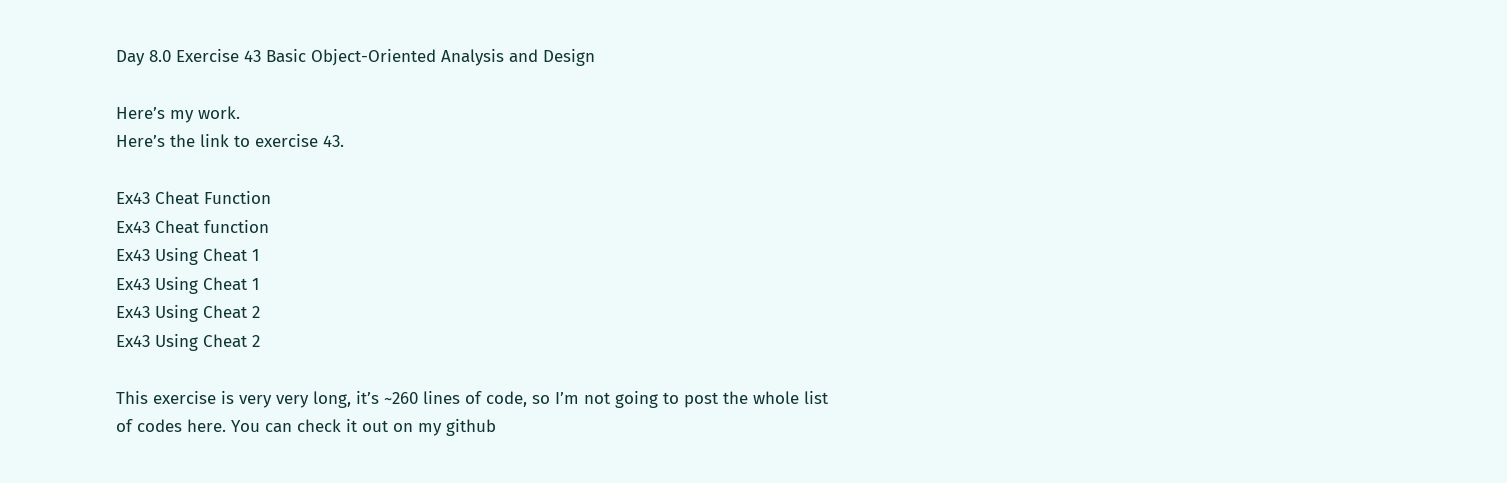Day 8.0 Exercise 43 Basic Object-Oriented Analysis and Design

Here’s my work.
Here’s the link to exercise 43.

Ex43 Cheat Function
Ex43 Cheat function
Ex43 Using Cheat 1
Ex43 Using Cheat 1
Ex43 Using Cheat 2
Ex43 Using Cheat 2

This exercise is very very long, it’s ~260 lines of code, so I’m not going to post the whole list of codes here. You can check it out on my github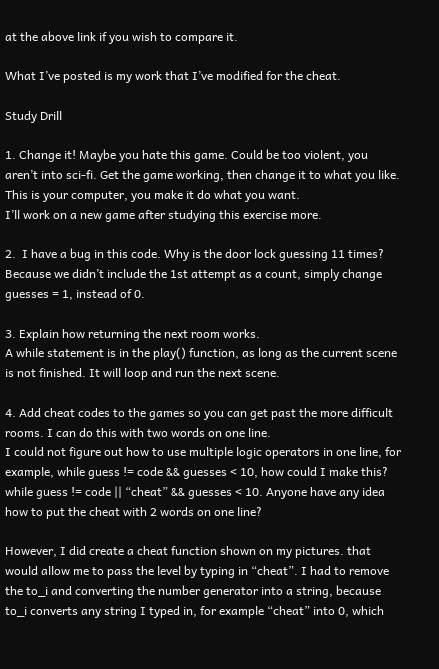at the above link if you wish to compare it.

What I’ve posted is my work that I’ve modified for the cheat.

Study Drill

1. Change it! Maybe you hate this game. Could be too violent, you aren’t into sci-fi. Get the game working, then change it to what you like. This is your computer, you make it do what you want.
I’ll work on a new game after studying this exercise more.

2.  I have a bug in this code. Why is the door lock guessing 11 times?
Because we didn’t include the 1st attempt as a count, simply change guesses = 1, instead of 0.

3. Explain how returning the next room works.
A while statement is in the play() function, as long as the current scene is not finished. It will loop and run the next scene.

4. Add cheat codes to the games so you can get past the more difficult rooms. I can do this with two words on one line.
I could not figure out how to use multiple logic operators in one line, for example, while guess != code && guesses < 10, how could I make this? while guess != code || “cheat” && guesses < 10. Anyone have any idea how to put the cheat with 2 words on one line?

However, I did create a cheat function shown on my pictures. that would allow me to pass the level by typing in “cheat”. I had to remove the to_i and converting the number generator into a string, because to_i converts any string I typed in, for example “cheat” into 0, which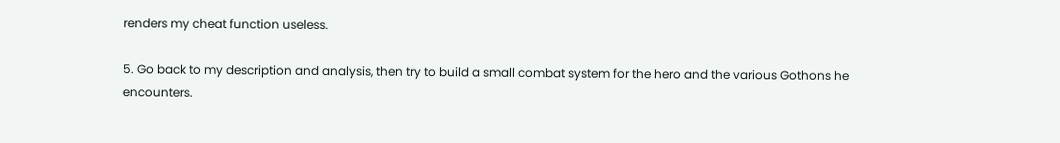renders my cheat function useless.

5. Go back to my description and analysis, then try to build a small combat system for the hero and the various Gothons he encounters.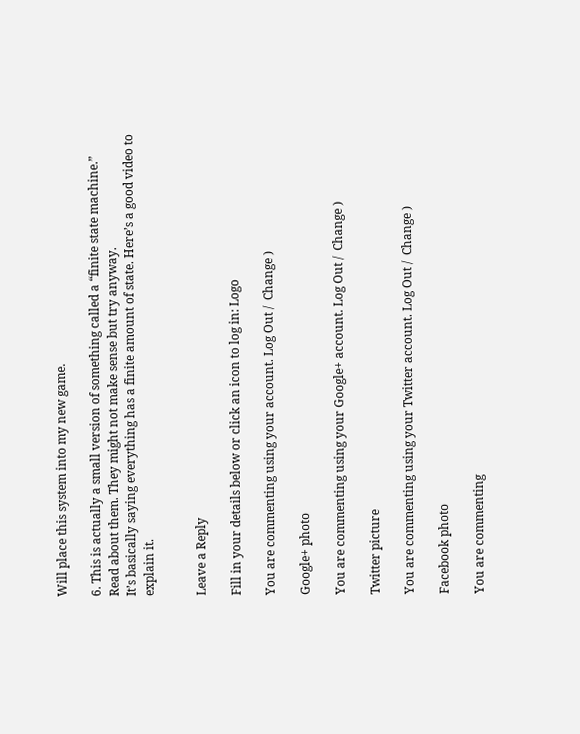Will place this system into my new game.

6. This is actually a small version of something called a “finite state machine.” Read about them. They might not make sense but try anyway.
It’s basically saying everything has a finite amount of state. Here’s a good video to explain it.


Leave a Reply

Fill in your details below or click an icon to log in: Logo

You are commenting using your account. Log Out /  Change )

Google+ photo

You are commenting using your Google+ account. Log Out /  Change )

Twitter picture

You are commenting using your Twitter account. Log Out /  Change )

Facebook photo

You are commenting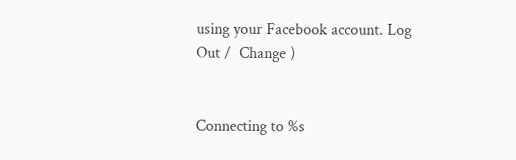using your Facebook account. Log Out /  Change )


Connecting to %s